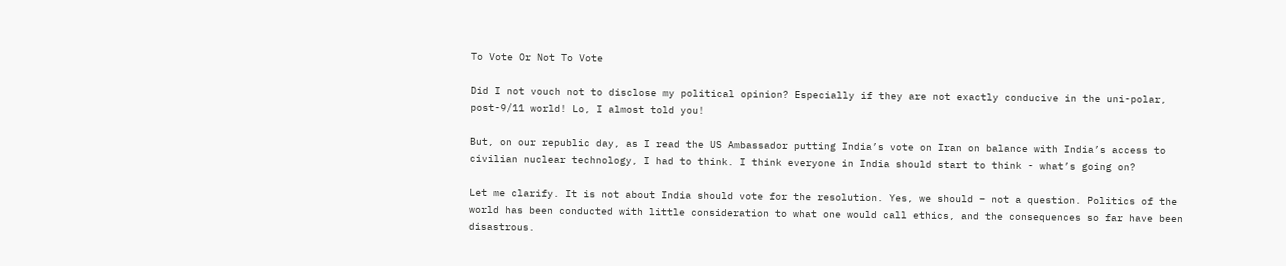To Vote Or Not To Vote

Did I not vouch not to disclose my political opinion? Especially if they are not exactly conducive in the uni-polar, post-9/11 world! Lo, I almost told you!

But, on our republic day, as I read the US Ambassador putting India’s vote on Iran on balance with India’s access to civilian nuclear technology, I had to think. I think everyone in India should start to think - what’s going on?

Let me clarify. It is not about India should vote for the resolution. Yes, we should – not a question. Politics of the world has been conducted with little consideration to what one would call ethics, and the consequences so far have been disastrous.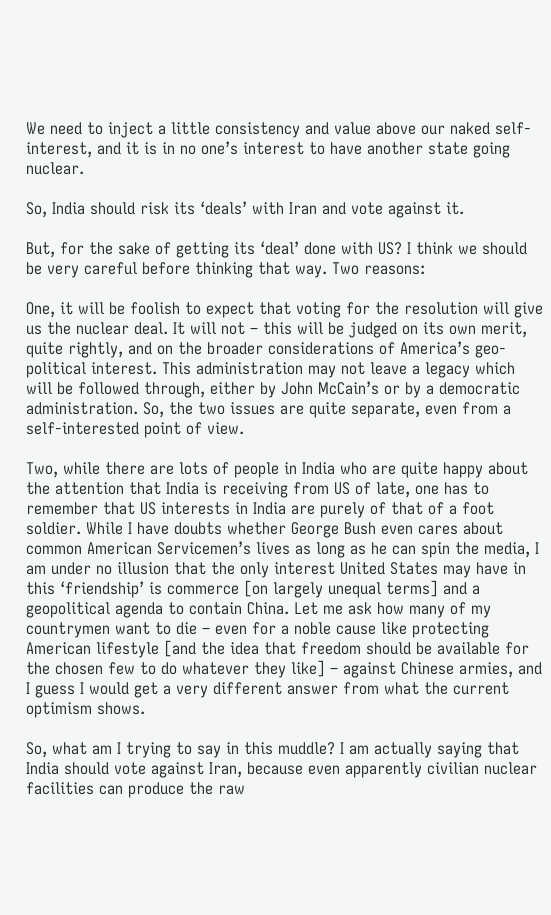We need to inject a little consistency and value above our naked self-interest, and it is in no one’s interest to have another state going nuclear.

So, India should risk its ‘deals’ with Iran and vote against it.

But, for the sake of getting its ‘deal’ done with US? I think we should be very careful before thinking that way. Two reasons:

One, it will be foolish to expect that voting for the resolution will give us the nuclear deal. It will not – this will be judged on its own merit, quite rightly, and on the broader considerations of America’s geo-political interest. This administration may not leave a legacy which will be followed through, either by John McCain’s or by a democratic administration. So, the two issues are quite separate, even from a self-interested point of view.

Two, while there are lots of people in India who are quite happy about the attention that India is receiving from US of late, one has to remember that US interests in India are purely of that of a foot soldier. While I have doubts whether George Bush even cares about common American Servicemen’s lives as long as he can spin the media, I am under no illusion that the only interest United States may have in this ‘friendship’ is commerce [on largely unequal terms] and a geopolitical agenda to contain China. Let me ask how many of my countrymen want to die – even for a noble cause like protecting American lifestyle [and the idea that freedom should be available for the chosen few to do whatever they like] – against Chinese armies, and I guess I would get a very different answer from what the current optimism shows.

So, what am I trying to say in this muddle? I am actually saying that India should vote against Iran, because even apparently civilian nuclear facilities can produce the raw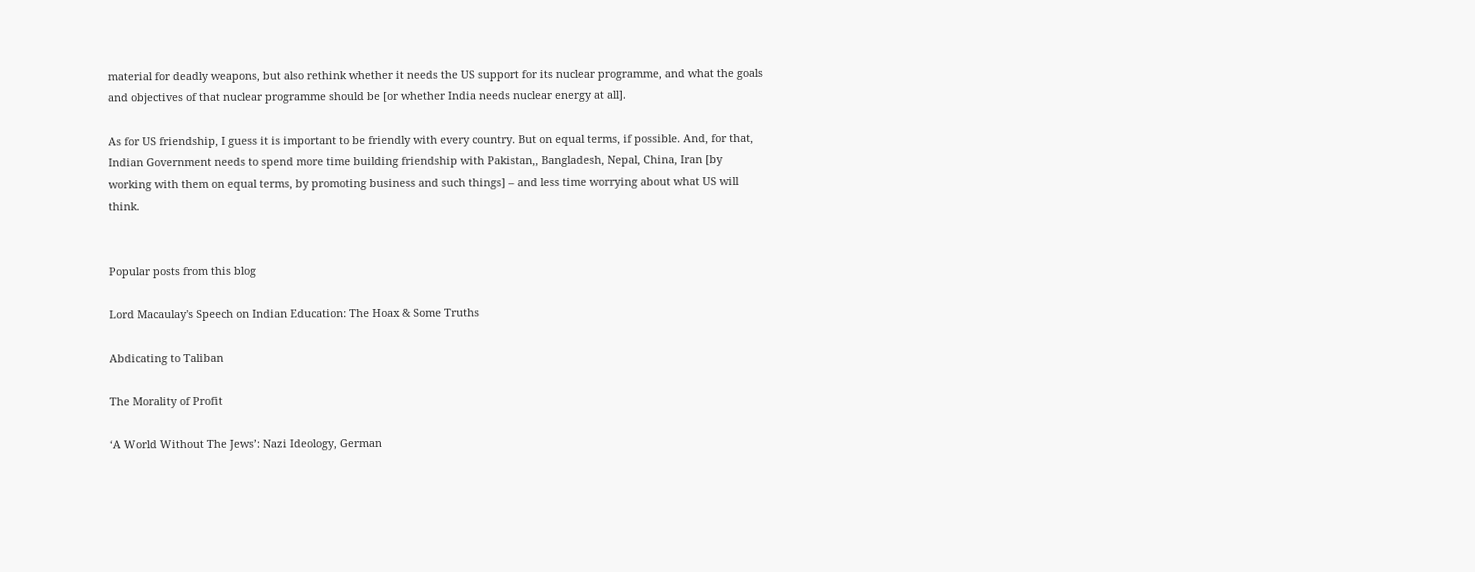material for deadly weapons, but also rethink whether it needs the US support for its nuclear programme, and what the goals and objectives of that nuclear programme should be [or whether India needs nuclear energy at all].

As for US friendship, I guess it is important to be friendly with every country. But on equal terms, if possible. And, for that, Indian Government needs to spend more time building friendship with Pakistan,, Bangladesh, Nepal, China, Iran [by working with them on equal terms, by promoting business and such things] – and less time worrying about what US will think.


Popular posts from this blog

Lord Macaulay's Speech on Indian Education: The Hoax & Some Truths

Abdicating to Taliban

The Morality of Profit

‘A World Without The Jews’: Nazi Ideology, German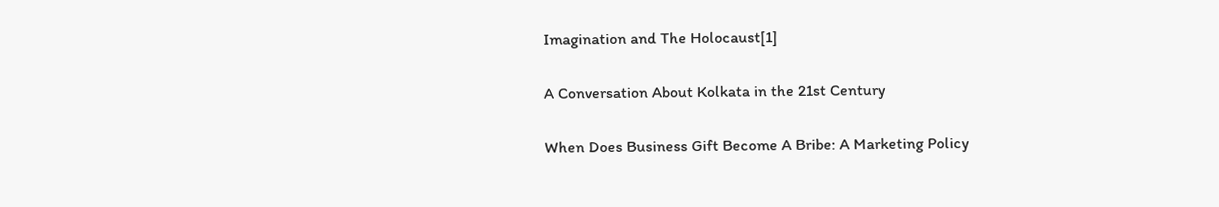Imagination and The Holocaust[1]

A Conversation About Kolkata in the 21st Century

When Does Business Gift Become A Bribe: A Marketing Policy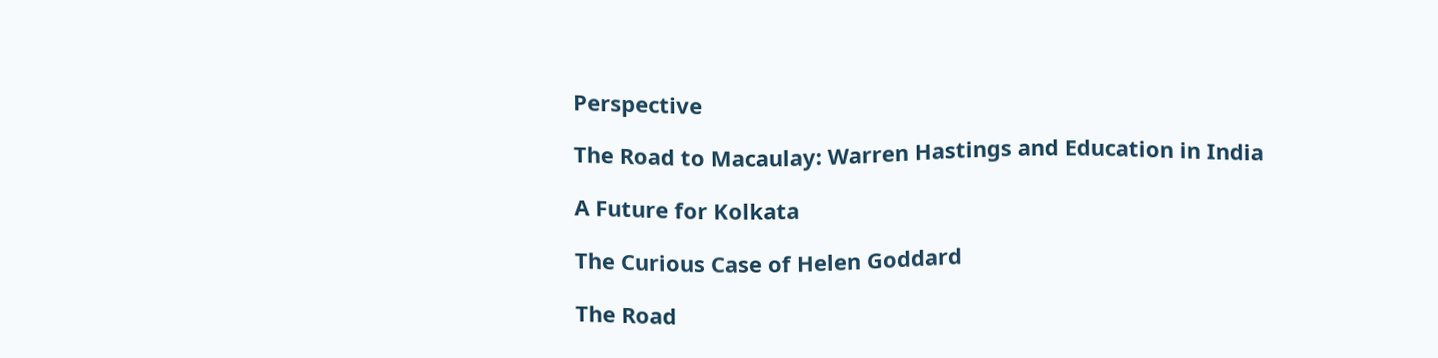Perspective

The Road to Macaulay: Warren Hastings and Education in India

A Future for Kolkata

The Curious Case of Helen Goddard

The Road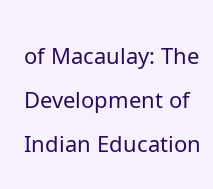of Macaulay: The Development of Indian Education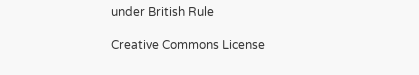under British Rule

Creative Commons License